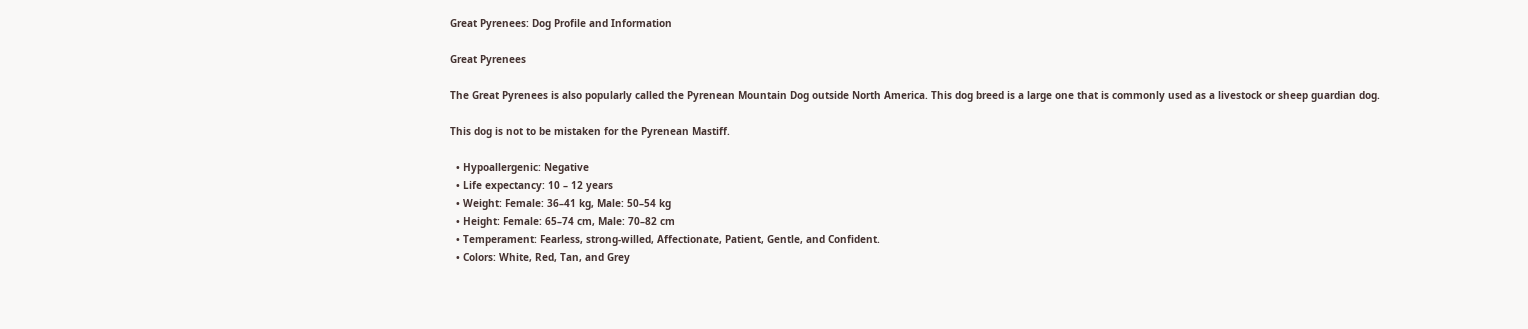Great Pyrenees: Dog Profile and Information

Great Pyrenees

The Great Pyrenees is also popularly called the Pyrenean Mountain Dog outside North America. This dog breed is a large one that is commonly used as a livestock or sheep guardian dog.

This dog is not to be mistaken for the Pyrenean Mastiff.

  • Hypoallergenic: Negative
  • Life expectancy: 10 – 12 years
  • Weight: Female: 36–41 kg, Male: 50–54 kg
  • Height: Female: 65–74 cm, Male: 70–82 cm
  • Temperament: Fearless, strong-willed, Affectionate, Patient, Gentle, and Confident.
  • Colors: White, Red, Tan, and Grey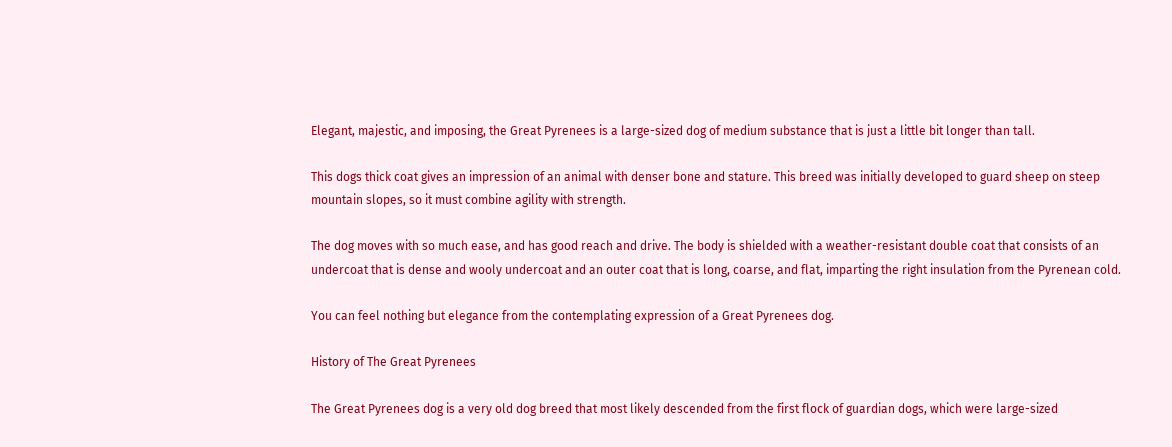Elegant, majestic, and imposing, the Great Pyrenees is a large-sized dog of medium substance that is just a little bit longer than tall.

This dogs thick coat gives an impression of an animal with denser bone and stature. This breed was initially developed to guard sheep on steep mountain slopes, so it must combine agility with strength.

The dog moves with so much ease, and has good reach and drive. The body is shielded with a weather-resistant double coat that consists of an undercoat that is dense and wooly undercoat and an outer coat that is long, coarse, and flat, imparting the right insulation from the Pyrenean cold.

You can feel nothing but elegance from the contemplating expression of a Great Pyrenees dog.

History of The Great Pyrenees

The Great Pyrenees dog is a very old dog breed that most likely descended from the first flock of guardian dogs, which were large-sized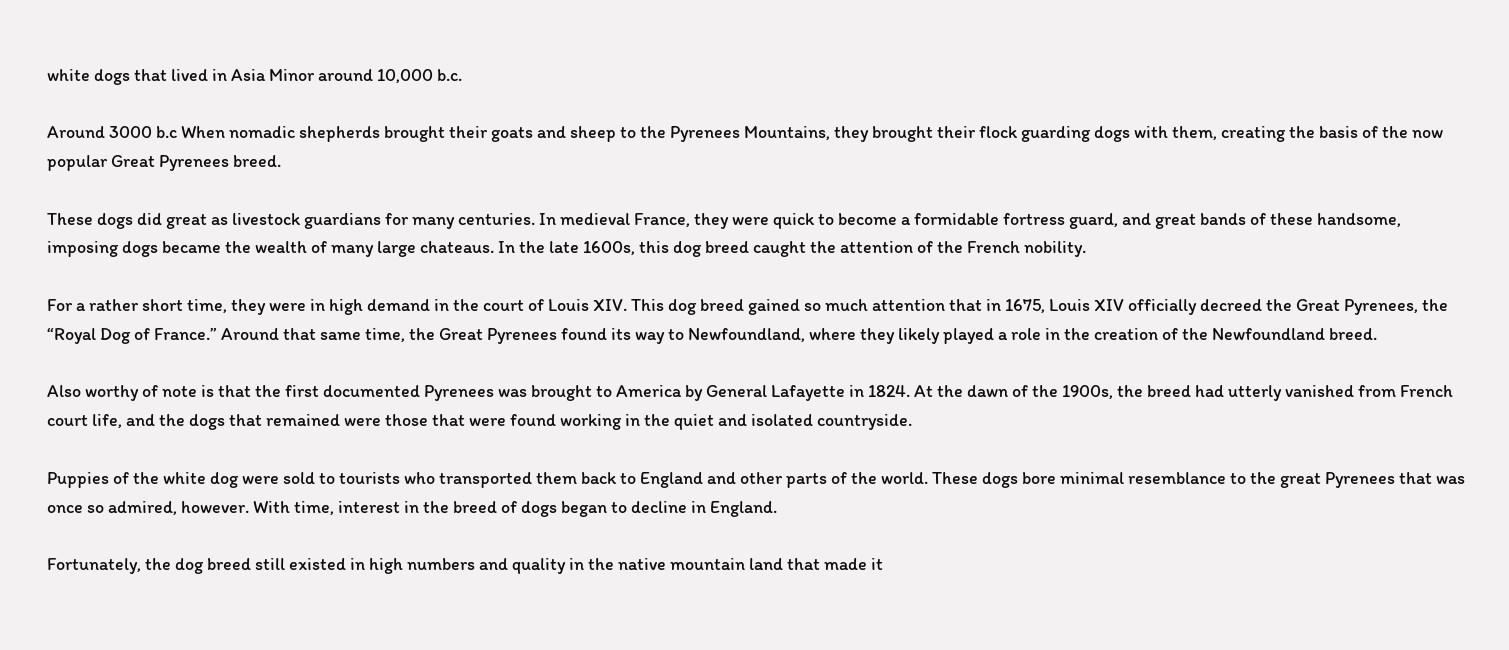white dogs that lived in Asia Minor around 10,000 b.c.

Around 3000 b.c When nomadic shepherds brought their goats and sheep to the Pyrenees Mountains, they brought their flock guarding dogs with them, creating the basis of the now popular Great Pyrenees breed.

These dogs did great as livestock guardians for many centuries. In medieval France, they were quick to become a formidable fortress guard, and great bands of these handsome, imposing dogs became the wealth of many large chateaus. In the late 1600s, this dog breed caught the attention of the French nobility.

For a rather short time, they were in high demand in the court of Louis XIV. This dog breed gained so much attention that in 1675, Louis XIV officially decreed the Great Pyrenees, the “Royal Dog of France.” Around that same time, the Great Pyrenees found its way to Newfoundland, where they likely played a role in the creation of the Newfoundland breed.

Also worthy of note is that the first documented Pyrenees was brought to America by General Lafayette in 1824. At the dawn of the 1900s, the breed had utterly vanished from French court life, and the dogs that remained were those that were found working in the quiet and isolated countryside.

Puppies of the white dog were sold to tourists who transported them back to England and other parts of the world. These dogs bore minimal resemblance to the great Pyrenees that was once so admired, however. With time, interest in the breed of dogs began to decline in England.

Fortunately, the dog breed still existed in high numbers and quality in the native mountain land that made it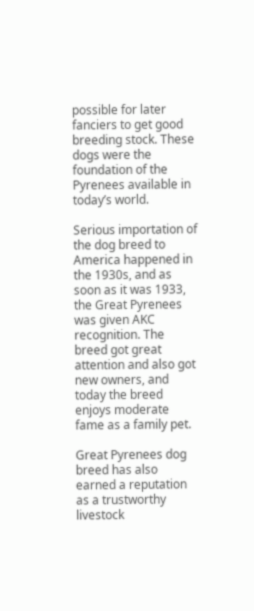possible for later fanciers to get good breeding stock. These dogs were the foundation of the Pyrenees available in today’s world.

Serious importation of the dog breed to America happened in the 1930s, and as soon as it was 1933, the Great Pyrenees was given AKC recognition. The breed got great attention and also got new owners, and today the breed enjoys moderate fame as a family pet.

Great Pyrenees dog breed has also earned a reputation as a trustworthy livestock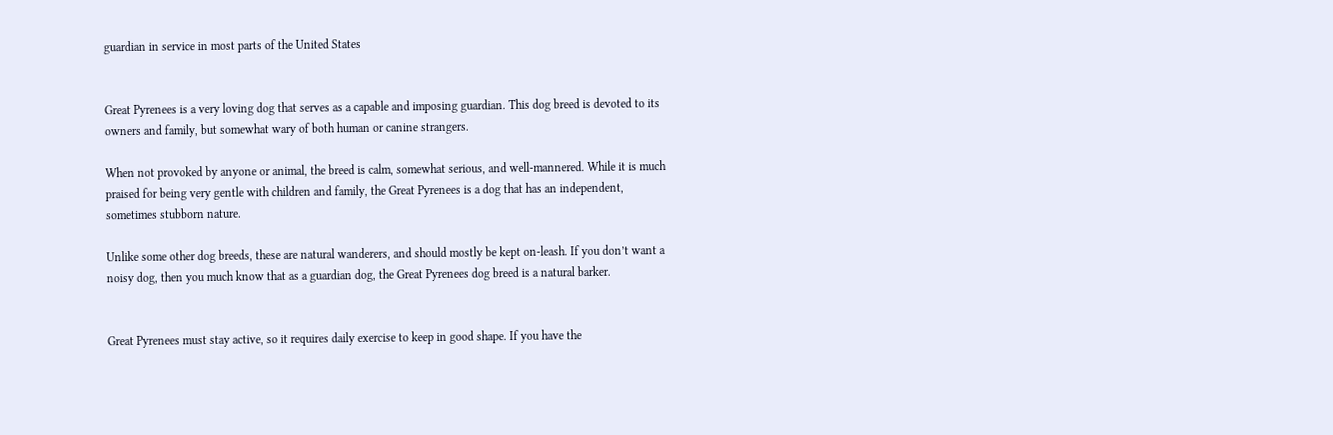guardian in service in most parts of the United States


Great Pyrenees is a very loving dog that serves as a capable and imposing guardian. This dog breed is devoted to its owners and family, but somewhat wary of both human or canine strangers.

When not provoked by anyone or animal, the breed is calm, somewhat serious, and well-mannered. While it is much praised for being very gentle with children and family, the Great Pyrenees is a dog that has an independent, sometimes stubborn nature.

Unlike some other dog breeds, these are natural wanderers, and should mostly be kept on-leash. If you don’t want a noisy dog, then you much know that as a guardian dog, the Great Pyrenees dog breed is a natural barker.


Great Pyrenees must stay active, so it requires daily exercise to keep in good shape. If you have the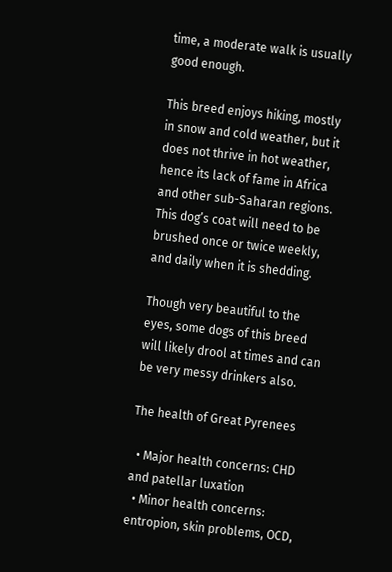time, a moderate walk is usually good enough.

This breed enjoys hiking, mostly in snow and cold weather, but it does not thrive in hot weather, hence its lack of fame in Africa and other sub-Saharan regions. This dog’s coat will need to be brushed once or twice weekly, and daily when it is shedding.

Though very beautiful to the eyes, some dogs of this breed will likely drool at times and can be very messy drinkers also.

The health of Great Pyrenees

  • Major health concerns: CHD and patellar luxation
  • Minor health concerns: entropion, skin problems, OCD,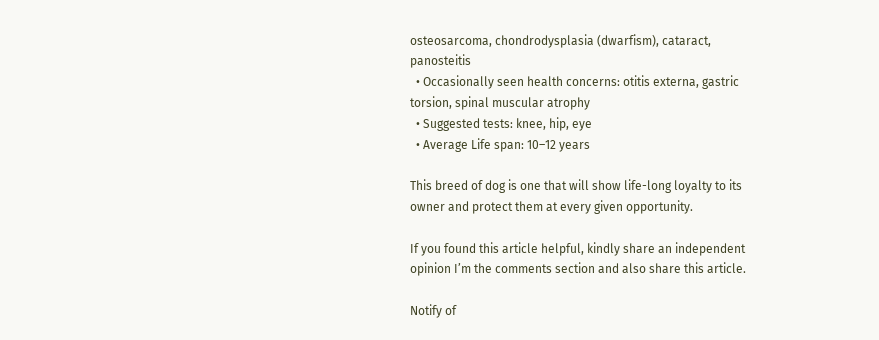osteosarcoma, chondrodysplasia (dwarfism), cataract, panosteitis
  • Occasionally seen health concerns: otitis externa, gastric torsion, spinal muscular atrophy
  • Suggested tests: knee, hip, eye
  • Average Life span: 10–12 years

This breed of dog is one that will show life-long loyalty to its owner and protect them at every given opportunity.

If you found this article helpful, kindly share an independent opinion I’m the comments section and also share this article.

Notify of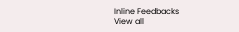Inline Feedbacks
View all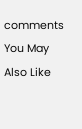comments
You May Also Like